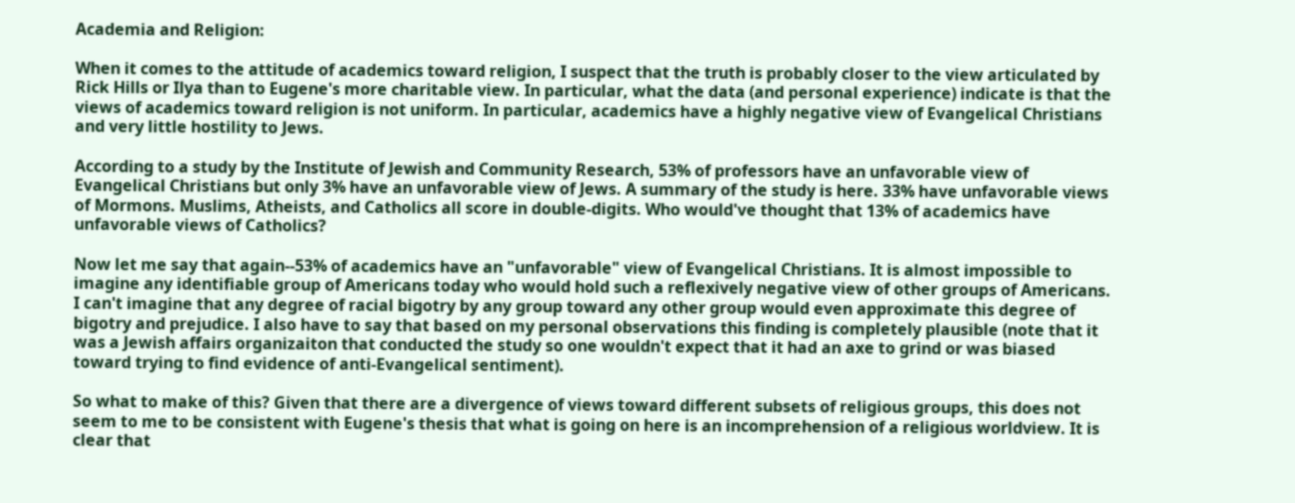Academia and Religion:

When it comes to the attitude of academics toward religion, I suspect that the truth is probably closer to the view articulated by Rick Hills or Ilya than to Eugene's more charitable view. In particular, what the data (and personal experience) indicate is that the views of academics toward religion is not uniform. In particular, academics have a highly negative view of Evangelical Christians and very little hostility to Jews.

According to a study by the Institute of Jewish and Community Research, 53% of professors have an unfavorable view of Evangelical Christians but only 3% have an unfavorable view of Jews. A summary of the study is here. 33% have unfavorable views of Mormons. Muslims, Atheists, and Catholics all score in double-digits. Who would've thought that 13% of academics have unfavorable views of Catholics?

Now let me say that again--53% of academics have an "unfavorable" view of Evangelical Christians. It is almost impossible to imagine any identifiable group of Americans today who would hold such a reflexively negative view of other groups of Americans. I can't imagine that any degree of racial bigotry by any group toward any other group would even approximate this degree of bigotry and prejudice. I also have to say that based on my personal observations this finding is completely plausible (note that it was a Jewish affairs organizaiton that conducted the study so one wouldn't expect that it had an axe to grind or was biased toward trying to find evidence of anti-Evangelical sentiment).

So what to make of this? Given that there are a divergence of views toward different subsets of religious groups, this does not seem to me to be consistent with Eugene's thesis that what is going on here is an incomprehension of a religious worldview. It is clear that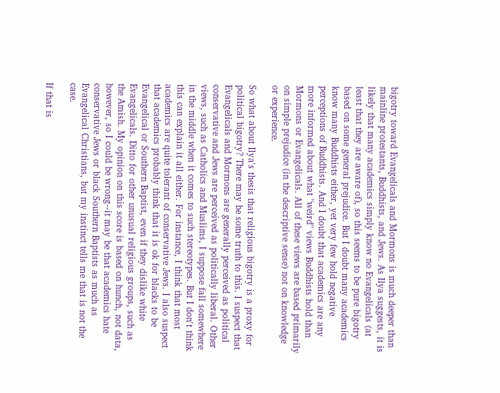bigotry toward Evangelicals and Mormons is much deeper than mainline protestants, Buddhists, and Jews. As Ilya suggests, it is likely that many academics simply know no Evangelicals (at least that they are aware of), so this seems to be pure bigotry based on some general prejudice. But I doubt many academics know many Buddhists either, yet very few hold negative perceptions of Buddhists. And I doubt that academics are any more informed about what "weird" views Buddhists hold than Mormons or Evangelicals. All of these views are based primarily on simple prejudice (in the descriptive sense) not on knowledge or experience.

So what about Ilya's thesis that religious bigotry is a proxy for political bigotry? There may be some truth to this. I suspect that Evangelicals and Mormons are generally perceived as political conservative and Jews are perceived as politically liberal. Other views, such as Catholics and Muslims, I suppose fall somewhere in the middle when it comes to such stereotypes. But I don't think this can explain it all either. For instance, I think that most academics are quite tolerant of conservative Jews. I also suspect that academics probably think that it is ok for blacks to be Evangelical or Southern Baptist, even if they dislike white Evangelicals. Ditto for other unusual religious groups, such as the Amish. My opinion on this score is based on hunch, not data, however, so I could be wrong--it may be that academics hate conservative Jews or black Southern Baptists as much as Evangelical Christians, but my instinct tells me that is not the case.

If that is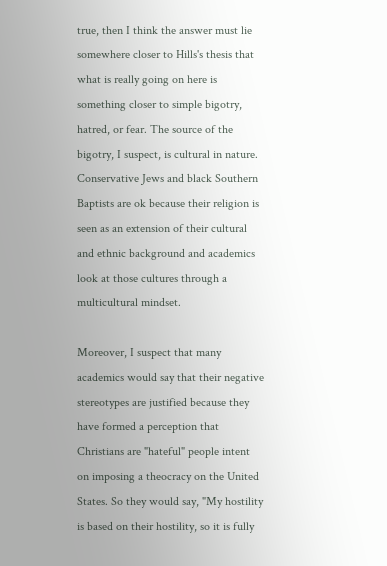true, then I think the answer must lie somewhere closer to Hills's thesis that what is really going on here is something closer to simple bigotry, hatred, or fear. The source of the bigotry, I suspect, is cultural in nature. Conservative Jews and black Southern Baptists are ok because their religion is seen as an extension of their cultural and ethnic background and academics look at those cultures through a multicultural mindset.

Moreover, I suspect that many academics would say that their negative stereotypes are justified because they have formed a perception that Christians are "hateful" people intent on imposing a theocracy on the United States. So they would say, "My hostility is based on their hostility, so it is fully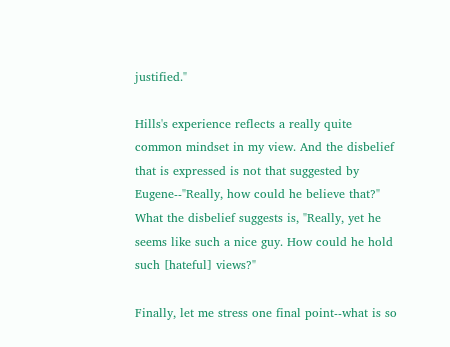justified."

Hills's experience reflects a really quite common mindset in my view. And the disbelief that is expressed is not that suggested by Eugene--"Really, how could he believe that?" What the disbelief suggests is, "Really, yet he seems like such a nice guy. How could he hold such [hateful] views?"

Finally, let me stress one final point--what is so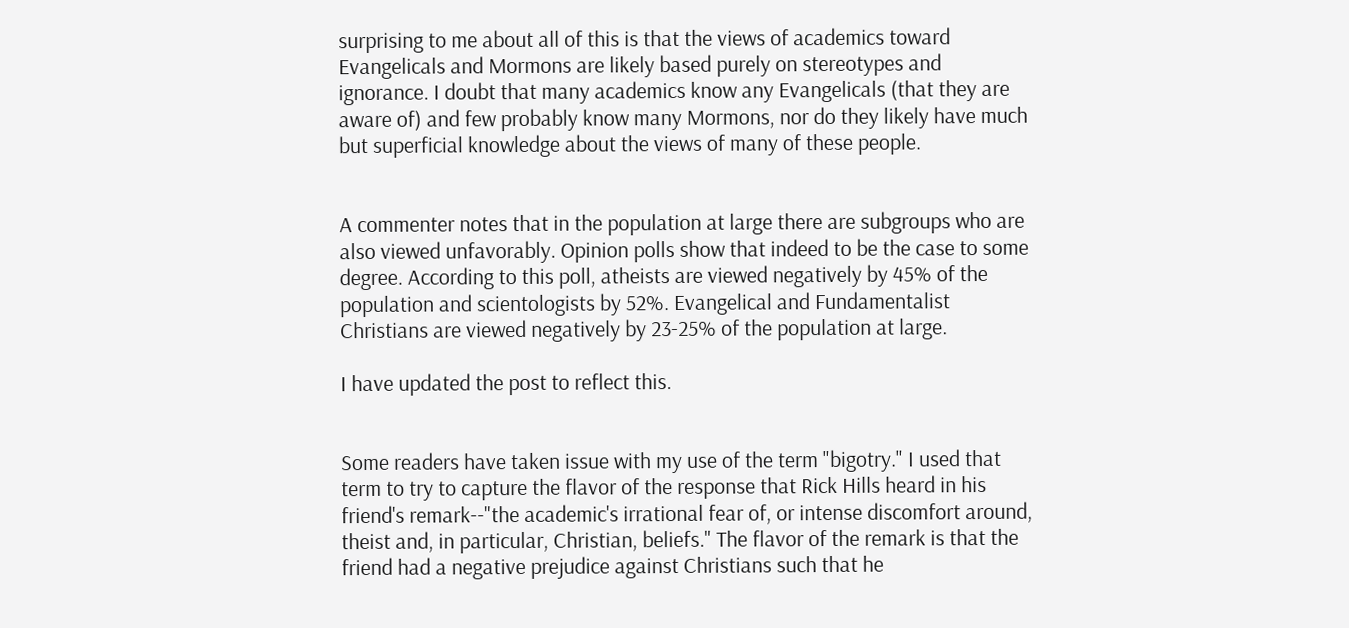surprising to me about all of this is that the views of academics toward Evangelicals and Mormons are likely based purely on stereotypes and ignorance. I doubt that many academics know any Evangelicals (that they are aware of) and few probably know many Mormons, nor do they likely have much but superficial knowledge about the views of many of these people.


A commenter notes that in the population at large there are subgroups who are also viewed unfavorably. Opinion polls show that indeed to be the case to some degree. According to this poll, atheists are viewed negatively by 45% of the population and scientologists by 52%. Evangelical and Fundamentalist Christians are viewed negatively by 23-25% of the population at large.

I have updated the post to reflect this.


Some readers have taken issue with my use of the term "bigotry." I used that term to try to capture the flavor of the response that Rick Hills heard in his friend's remark--"the academic's irrational fear of, or intense discomfort around, theist and, in particular, Christian, beliefs." The flavor of the remark is that the friend had a negative prejudice against Christians such that he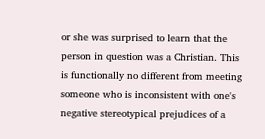or she was surprised to learn that the person in question was a Christian. This is functionally no different from meeting someone who is inconsistent with one's negative stereotypical prejudices of a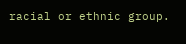racial or ethnic group.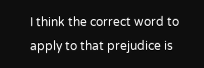I think the correct word to apply to that prejudice is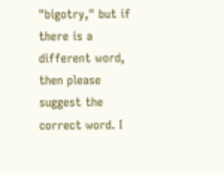"bigotry," but if there is a different word, then please suggest the correct word. I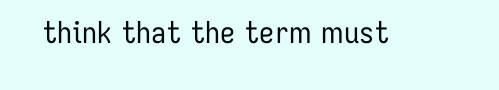think that the term must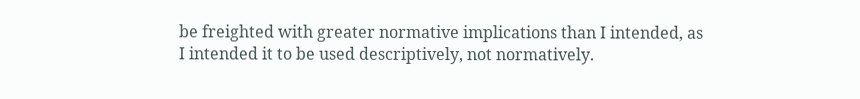be freighted with greater normative implications than I intended, as I intended it to be used descriptively, not normatively.